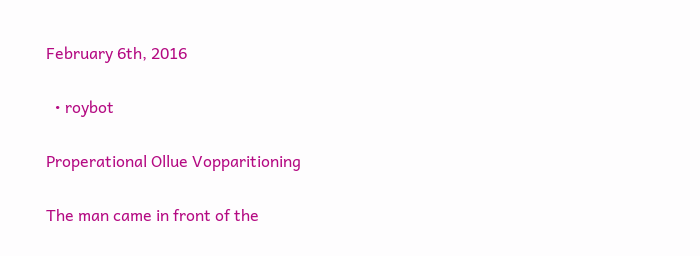February 6th, 2016

  • roybot

Properational Ollue Vopparitioning

The man came in front of the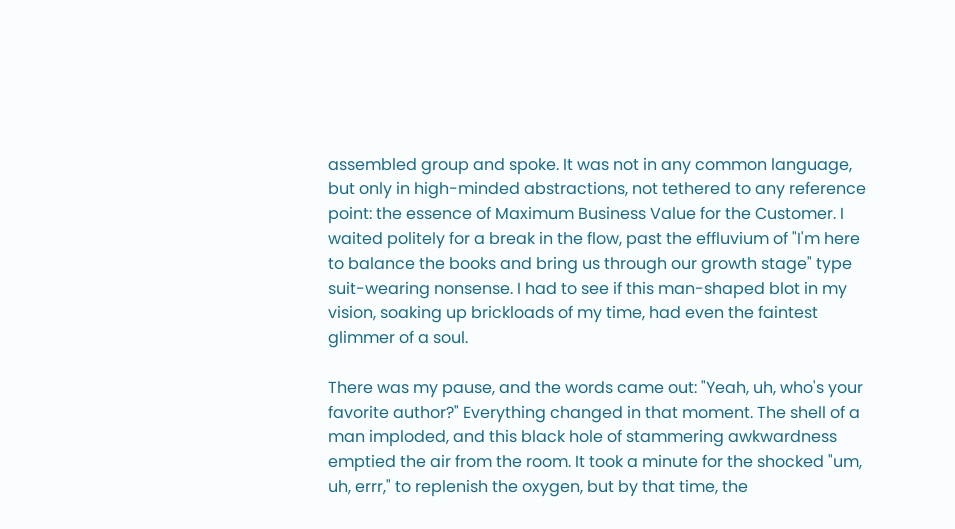assembled group and spoke. It was not in any common language, but only in high-minded abstractions, not tethered to any reference point: the essence of Maximum Business Value for the Customer. I waited politely for a break in the flow, past the effluvium of "I'm here to balance the books and bring us through our growth stage" type suit-wearing nonsense. I had to see if this man-shaped blot in my vision, soaking up brickloads of my time, had even the faintest glimmer of a soul.

There was my pause, and the words came out: "Yeah, uh, who's your favorite author?" Everything changed in that moment. The shell of a man imploded, and this black hole of stammering awkwardness emptied the air from the room. It took a minute for the shocked "um, uh, errr," to replenish the oxygen, but by that time, the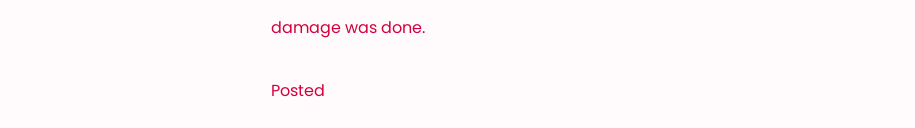damage was done.

Posted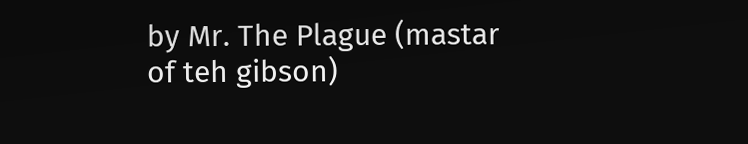by Mr. The Plague (mastar of teh gibson)